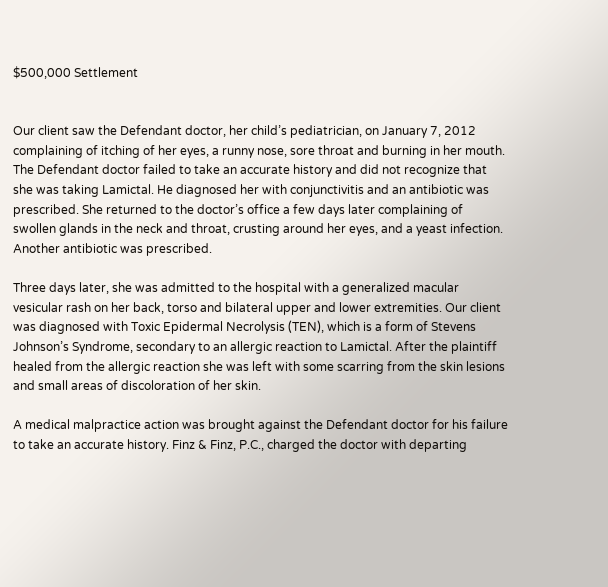$500,000 Settlement


Our client saw the Defendant doctor, her child’s pediatrician, on January 7, 2012 complaining of itching of her eyes, a runny nose, sore throat and burning in her mouth. The Defendant doctor failed to take an accurate history and did not recognize that she was taking Lamictal. He diagnosed her with conjunctivitis and an antibiotic was prescribed. She returned to the doctor’s office a few days later complaining of swollen glands in the neck and throat, crusting around her eyes, and a yeast infection. Another antibiotic was prescribed.

Three days later, she was admitted to the hospital with a generalized macular vesicular rash on her back, torso and bilateral upper and lower extremities. Our client was diagnosed with Toxic Epidermal Necrolysis (TEN), which is a form of Stevens Johnson’s Syndrome, secondary to an allergic reaction to Lamictal. After the plaintiff healed from the allergic reaction she was left with some scarring from the skin lesions and small areas of discoloration of her skin.

A medical malpractice action was brought against the Defendant doctor for his failure to take an accurate history. Finz & Finz, P.C., charged the doctor with departing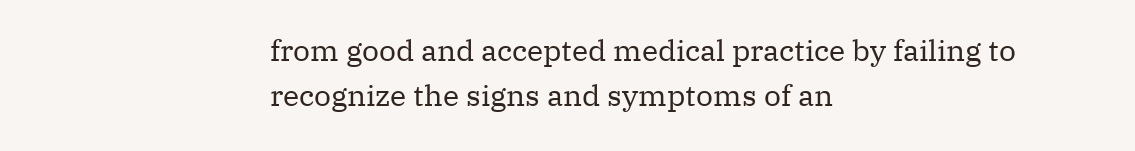from good and accepted medical practice by failing to recognize the signs and symptoms of an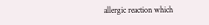allergic reaction which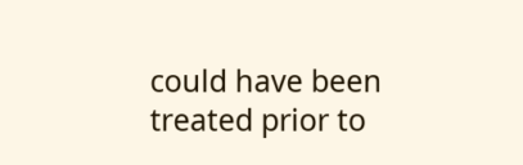could have been treated prior to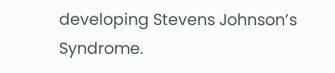developing Stevens Johnson’s Syndrome.